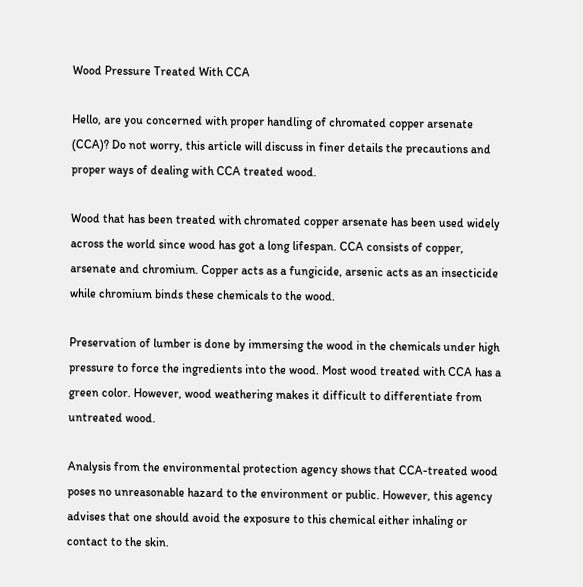Wood Pressure Treated With CCA

Hello, are you concerned with proper handling of chromated copper arsenate (CCA)? Do not worry, this article will discuss in finer details the precautions and proper ways of dealing with CCA treated wood.

Wood that has been treated with chromated copper arsenate has been used widely across the world since wood has got a long lifespan. CCA consists of copper, arsenate and chromium. Copper acts as a fungicide, arsenic acts as an insecticide while chromium binds these chemicals to the wood.

Preservation of lumber is done by immersing the wood in the chemicals under high pressure to force the ingredients into the wood. Most wood treated with CCA has a green color. However, wood weathering makes it difficult to differentiate from untreated wood.

Analysis from the environmental protection agency shows that CCA-treated wood poses no unreasonable hazard to the environment or public. However, this agency advises that one should avoid the exposure to this chemical either inhaling or contact to the skin.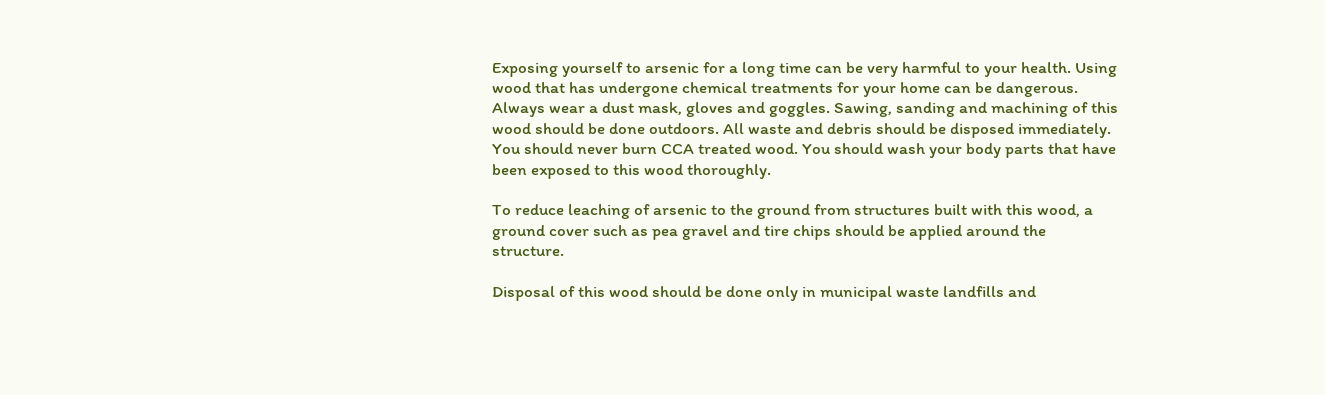Exposing yourself to arsenic for a long time can be very harmful to your health. Using wood that has undergone chemical treatments for your home can be dangerous. Always wear a dust mask, gloves and goggles. Sawing, sanding and machining of this wood should be done outdoors. All waste and debris should be disposed immediately. You should never burn CCA treated wood. You should wash your body parts that have been exposed to this wood thoroughly.

To reduce leaching of arsenic to the ground from structures built with this wood, a ground cover such as pea gravel and tire chips should be applied around the structure.

Disposal of this wood should be done only in municipal waste landfills and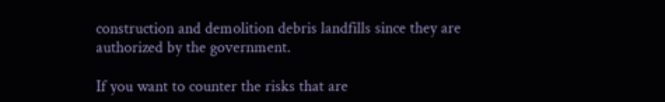construction and demolition debris landfills since they are authorized by the government.

If you want to counter the risks that are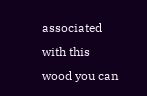associated with this wood you can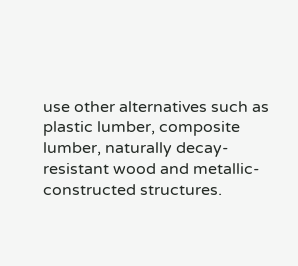use other alternatives such as plastic lumber, composite lumber, naturally decay-resistant wood and metallic- constructed structures.